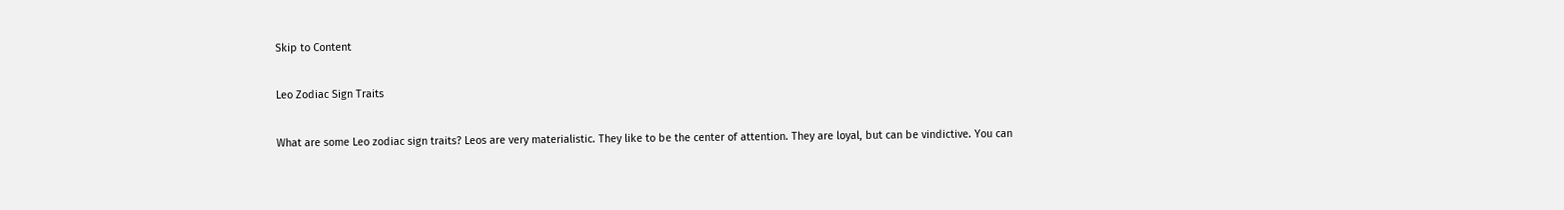Skip to Content

Leo Zodiac Sign Traits

What are some Leo zodiac sign traits? Leos are very materialistic. They like to be the center of attention. They are loyal, but can be vindictive. You can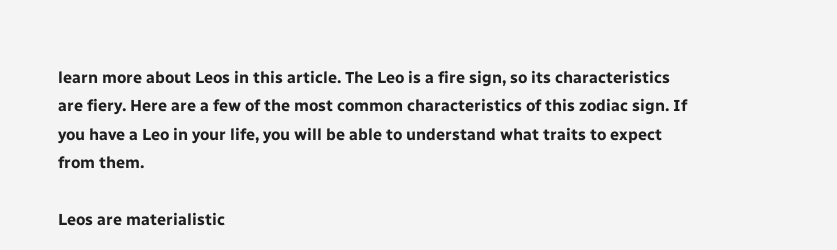learn more about Leos in this article. The Leo is a fire sign, so its characteristics are fiery. Here are a few of the most common characteristics of this zodiac sign. If you have a Leo in your life, you will be able to understand what traits to expect from them.

Leos are materialistic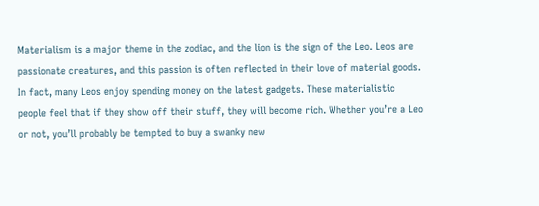Materialism is a major theme in the zodiac, and the lion is the sign of the Leo. Leos are passionate creatures, and this passion is often reflected in their love of material goods. In fact, many Leos enjoy spending money on the latest gadgets. These materialistic people feel that if they show off their stuff, they will become rich. Whether you’re a Leo or not, you’ll probably be tempted to buy a swanky new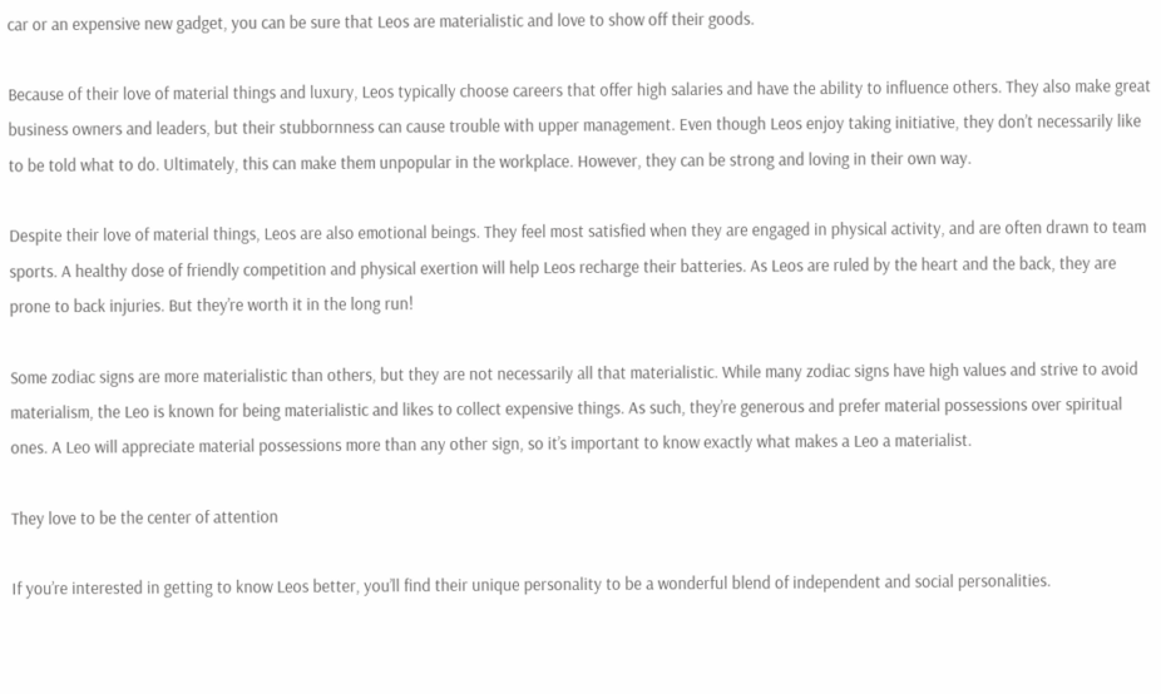car or an expensive new gadget, you can be sure that Leos are materialistic and love to show off their goods.

Because of their love of material things and luxury, Leos typically choose careers that offer high salaries and have the ability to influence others. They also make great business owners and leaders, but their stubbornness can cause trouble with upper management. Even though Leos enjoy taking initiative, they don’t necessarily like to be told what to do. Ultimately, this can make them unpopular in the workplace. However, they can be strong and loving in their own way.

Despite their love of material things, Leos are also emotional beings. They feel most satisfied when they are engaged in physical activity, and are often drawn to team sports. A healthy dose of friendly competition and physical exertion will help Leos recharge their batteries. As Leos are ruled by the heart and the back, they are prone to back injuries. But they’re worth it in the long run!

Some zodiac signs are more materialistic than others, but they are not necessarily all that materialistic. While many zodiac signs have high values and strive to avoid materialism, the Leo is known for being materialistic and likes to collect expensive things. As such, they’re generous and prefer material possessions over spiritual ones. A Leo will appreciate material possessions more than any other sign, so it’s important to know exactly what makes a Leo a materialist.

They love to be the center of attention

If you’re interested in getting to know Leos better, you’ll find their unique personality to be a wonderful blend of independent and social personalities.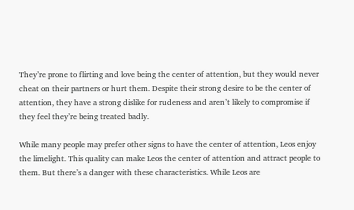They’re prone to flirting and love being the center of attention, but they would never cheat on their partners or hurt them. Despite their strong desire to be the center of attention, they have a strong dislike for rudeness and aren’t likely to compromise if they feel they’re being treated badly.

While many people may prefer other signs to have the center of attention, Leos enjoy the limelight. This quality can make Leos the center of attention and attract people to them. But there’s a danger with these characteristics. While Leos are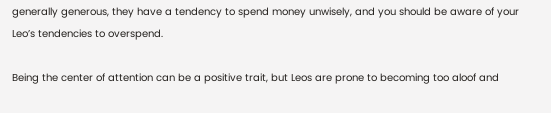generally generous, they have a tendency to spend money unwisely, and you should be aware of your Leo’s tendencies to overspend.

Being the center of attention can be a positive trait, but Leos are prone to becoming too aloof and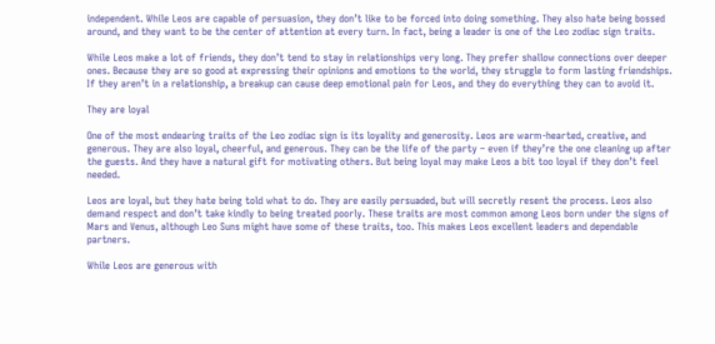independent. While Leos are capable of persuasion, they don’t like to be forced into doing something. They also hate being bossed around, and they want to be the center of attention at every turn. In fact, being a leader is one of the Leo zodiac sign traits.

While Leos make a lot of friends, they don’t tend to stay in relationships very long. They prefer shallow connections over deeper ones. Because they are so good at expressing their opinions and emotions to the world, they struggle to form lasting friendships. If they aren’t in a relationship, a breakup can cause deep emotional pain for Leos, and they do everything they can to avoid it.

They are loyal

One of the most endearing traits of the Leo zodiac sign is its loyality and generosity. Leos are warm-hearted, creative, and generous. They are also loyal, cheerful, and generous. They can be the life of the party – even if they’re the one cleaning up after the guests. And they have a natural gift for motivating others. But being loyal may make Leos a bit too loyal if they don’t feel needed.

Leos are loyal, but they hate being told what to do. They are easily persuaded, but will secretly resent the process. Leos also demand respect and don’t take kindly to being treated poorly. These traits are most common among Leos born under the signs of Mars and Venus, although Leo Suns might have some of these traits, too. This makes Leos excellent leaders and dependable partners.

While Leos are generous with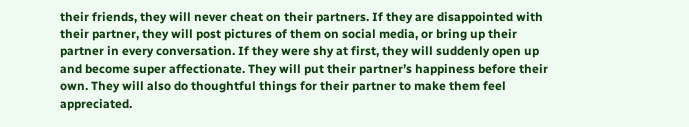their friends, they will never cheat on their partners. If they are disappointed with their partner, they will post pictures of them on social media, or bring up their partner in every conversation. If they were shy at first, they will suddenly open up and become super affectionate. They will put their partner’s happiness before their own. They will also do thoughtful things for their partner to make them feel appreciated.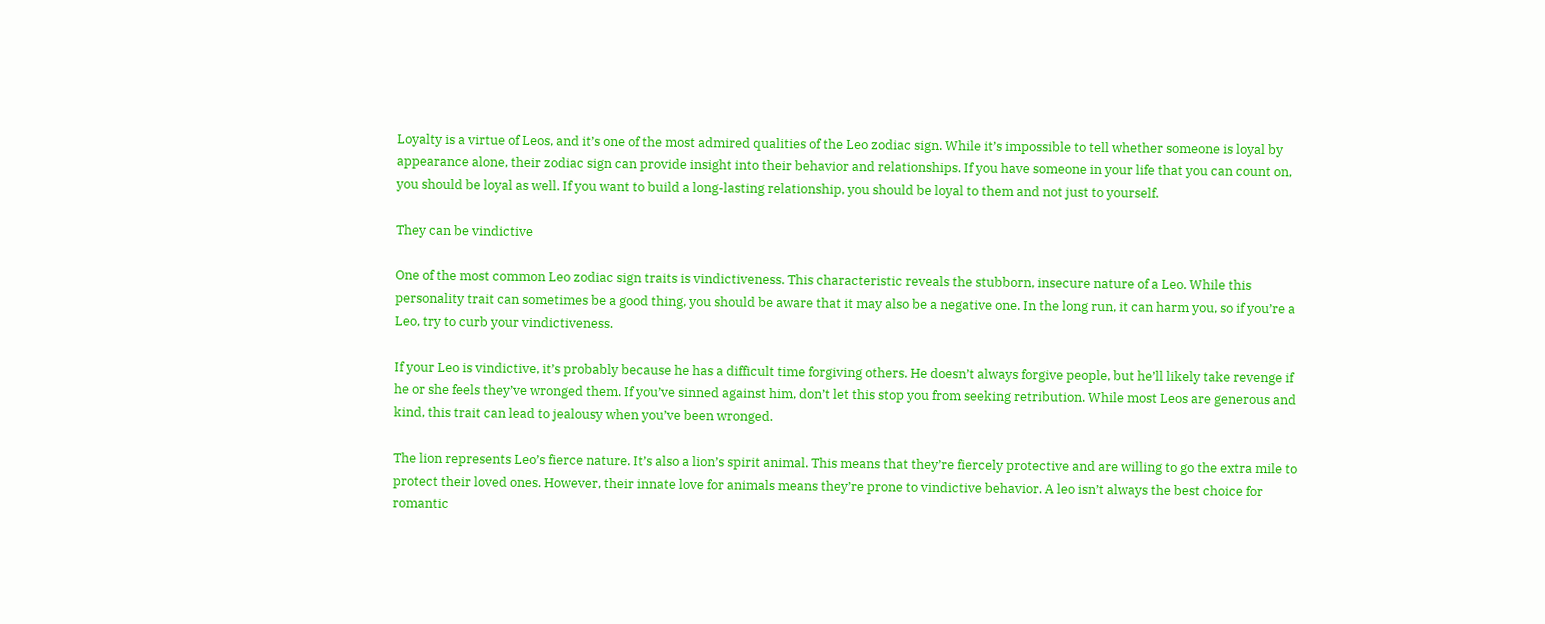Loyalty is a virtue of Leos, and it’s one of the most admired qualities of the Leo zodiac sign. While it’s impossible to tell whether someone is loyal by appearance alone, their zodiac sign can provide insight into their behavior and relationships. If you have someone in your life that you can count on, you should be loyal as well. If you want to build a long-lasting relationship, you should be loyal to them and not just to yourself.

They can be vindictive

One of the most common Leo zodiac sign traits is vindictiveness. This characteristic reveals the stubborn, insecure nature of a Leo. While this personality trait can sometimes be a good thing, you should be aware that it may also be a negative one. In the long run, it can harm you, so if you’re a Leo, try to curb your vindictiveness.

If your Leo is vindictive, it’s probably because he has a difficult time forgiving others. He doesn’t always forgive people, but he’ll likely take revenge if he or she feels they’ve wronged them. If you’ve sinned against him, don’t let this stop you from seeking retribution. While most Leos are generous and kind, this trait can lead to jealousy when you’ve been wronged.

The lion represents Leo’s fierce nature. It’s also a lion’s spirit animal. This means that they’re fiercely protective and are willing to go the extra mile to protect their loved ones. However, their innate love for animals means they’re prone to vindictive behavior. A leo isn’t always the best choice for romantic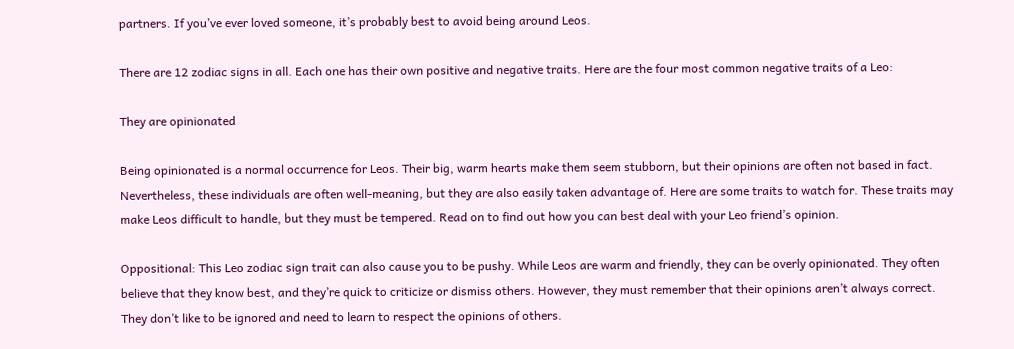partners. If you’ve ever loved someone, it’s probably best to avoid being around Leos.

There are 12 zodiac signs in all. Each one has their own positive and negative traits. Here are the four most common negative traits of a Leo:

They are opinionated

Being opinionated is a normal occurrence for Leos. Their big, warm hearts make them seem stubborn, but their opinions are often not based in fact. Nevertheless, these individuals are often well-meaning, but they are also easily taken advantage of. Here are some traits to watch for. These traits may make Leos difficult to handle, but they must be tempered. Read on to find out how you can best deal with your Leo friend’s opinion.

Oppositional: This Leo zodiac sign trait can also cause you to be pushy. While Leos are warm and friendly, they can be overly opinionated. They often believe that they know best, and they’re quick to criticize or dismiss others. However, they must remember that their opinions aren’t always correct. They don’t like to be ignored and need to learn to respect the opinions of others.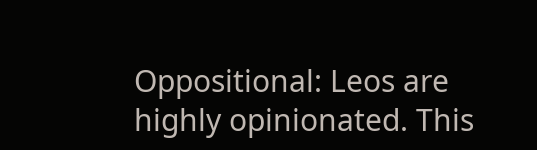Oppositional: Leos are highly opinionated. This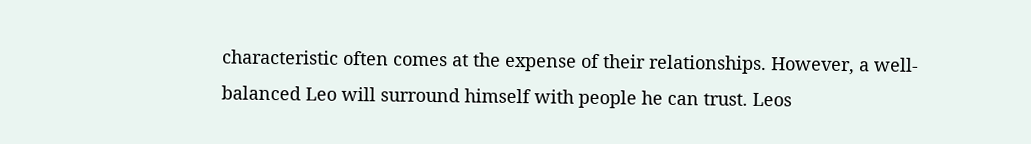characteristic often comes at the expense of their relationships. However, a well-balanced Leo will surround himself with people he can trust. Leos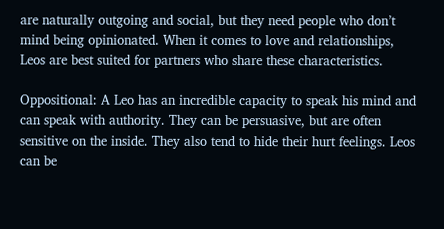are naturally outgoing and social, but they need people who don’t mind being opinionated. When it comes to love and relationships, Leos are best suited for partners who share these characteristics.

Oppositional: A Leo has an incredible capacity to speak his mind and can speak with authority. They can be persuasive, but are often sensitive on the inside. They also tend to hide their hurt feelings. Leos can be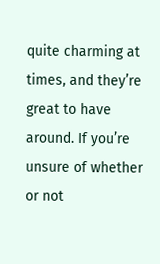quite charming at times, and they’re great to have around. If you’re unsure of whether or not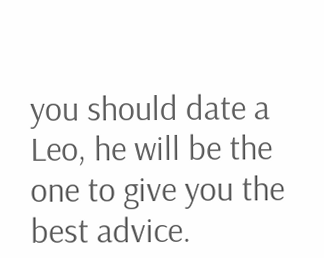you should date a Leo, he will be the one to give you the best advice.